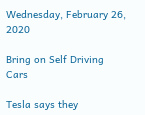Wednesday, February 26, 2020

Bring on Self Driving Cars

Tesla says they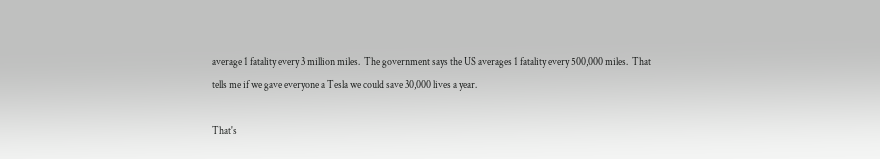average 1 fatality every 3 million miles.  The government says the US averages 1 fatality every 500,000 miles.  That tells me if we gave everyone a Tesla we could save 30,000 lives a year.

That's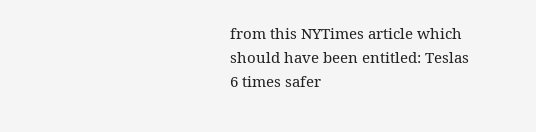from this NYTimes article which should have been entitled: Teslas 6 times safer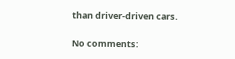than driver-driven cars.

No comments: